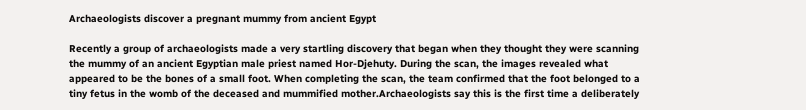Archaeologists discover a pregnant mummy from ancient Egypt

Recently a group of archaeologists made a very startling discovery that began when they thought they were scanning the mummy of an ancient Egyptian male priest named Hor-Djehuty. During the scan, the images revealed what appeared to be the bones of a small foot. When completing the scan, the team confirmed that the foot belonged to a tiny fetus in the womb of the deceased and mummified mother.Archaeologists say this is the first time a deliberately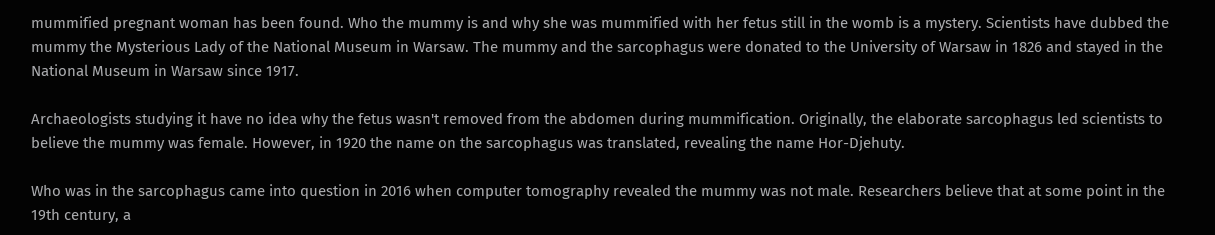mummified pregnant woman has been found. Who the mummy is and why she was mummified with her fetus still in the womb is a mystery. Scientists have dubbed the mummy the Mysterious Lady of the National Museum in Warsaw. The mummy and the sarcophagus were donated to the University of Warsaw in 1826 and stayed in the National Museum in Warsaw since 1917.

Archaeologists studying it have no idea why the fetus wasn't removed from the abdomen during mummification. Originally, the elaborate sarcophagus led scientists to believe the mummy was female. However, in 1920 the name on the sarcophagus was translated, revealing the name Hor-Djehuty.

Who was in the sarcophagus came into question in 2016 when computer tomography revealed the mummy was not male. Researchers believe that at some point in the 19th century, a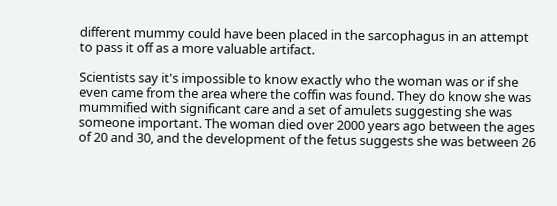different mummy could have been placed in the sarcophagus in an attempt to pass it off as a more valuable artifact.

Scientists say it's impossible to know exactly who the woman was or if she even came from the area where the coffin was found. They do know she was mummified with significant care and a set of amulets suggesting she was someone important. The woman died over 2000 years ago between the ages of 20 and 30, and the development of the fetus suggests she was between 26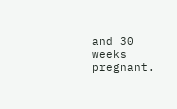and 30 weeks pregnant.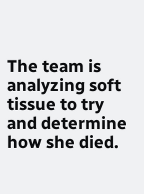The team is analyzing soft tissue to try and determine how she died.